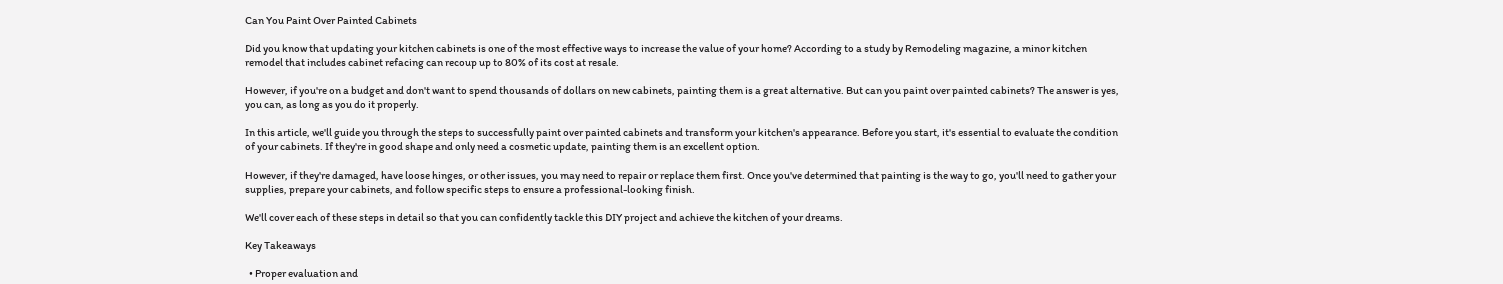Can You Paint Over Painted Cabinets

Did you know that updating your kitchen cabinets is one of the most effective ways to increase the value of your home? According to a study by Remodeling magazine, a minor kitchen remodel that includes cabinet refacing can recoup up to 80% of its cost at resale.

However, if you're on a budget and don't want to spend thousands of dollars on new cabinets, painting them is a great alternative. But can you paint over painted cabinets? The answer is yes, you can, as long as you do it properly.

In this article, we'll guide you through the steps to successfully paint over painted cabinets and transform your kitchen's appearance. Before you start, it's essential to evaluate the condition of your cabinets. If they're in good shape and only need a cosmetic update, painting them is an excellent option.

However, if they're damaged, have loose hinges, or other issues, you may need to repair or replace them first. Once you've determined that painting is the way to go, you'll need to gather your supplies, prepare your cabinets, and follow specific steps to ensure a professional-looking finish.

We'll cover each of these steps in detail so that you can confidently tackle this DIY project and achieve the kitchen of your dreams.

Key Takeaways

  • Proper evaluation and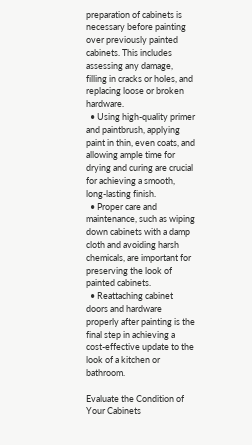preparation of cabinets is necessary before painting over previously painted cabinets. This includes assessing any damage, filling in cracks or holes, and replacing loose or broken hardware.
  • Using high-quality primer and paintbrush, applying paint in thin, even coats, and allowing ample time for drying and curing are crucial for achieving a smooth, long-lasting finish.
  • Proper care and maintenance, such as wiping down cabinets with a damp cloth and avoiding harsh chemicals, are important for preserving the look of painted cabinets.
  • Reattaching cabinet doors and hardware properly after painting is the final step in achieving a cost-effective update to the look of a kitchen or bathroom.

Evaluate the Condition of Your Cabinets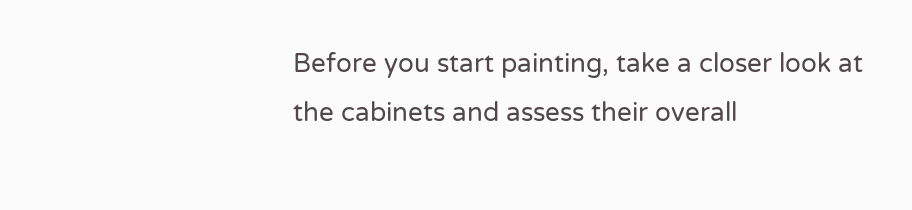Before you start painting, take a closer look at the cabinets and assess their overall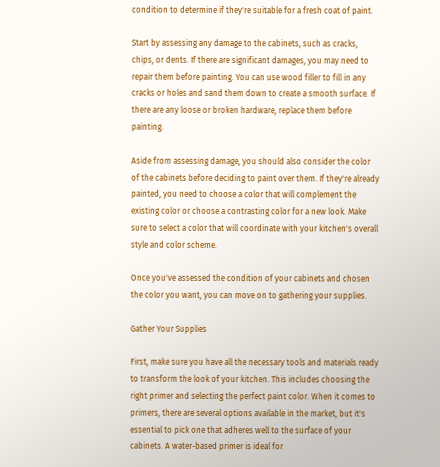condition to determine if they're suitable for a fresh coat of paint.

Start by assessing any damage to the cabinets, such as cracks, chips, or dents. If there are significant damages, you may need to repair them before painting. You can use wood filler to fill in any cracks or holes and sand them down to create a smooth surface. If there are any loose or broken hardware, replace them before painting.

Aside from assessing damage, you should also consider the color of the cabinets before deciding to paint over them. If they're already painted, you need to choose a color that will complement the existing color or choose a contrasting color for a new look. Make sure to select a color that will coordinate with your kitchen's overall style and color scheme.

Once you've assessed the condition of your cabinets and chosen the color you want, you can move on to gathering your supplies.

Gather Your Supplies

First, make sure you have all the necessary tools and materials ready to transform the look of your kitchen. This includes choosing the right primer and selecting the perfect paint color. When it comes to primers, there are several options available in the market, but it's essential to pick one that adheres well to the surface of your cabinets. A water-based primer is ideal for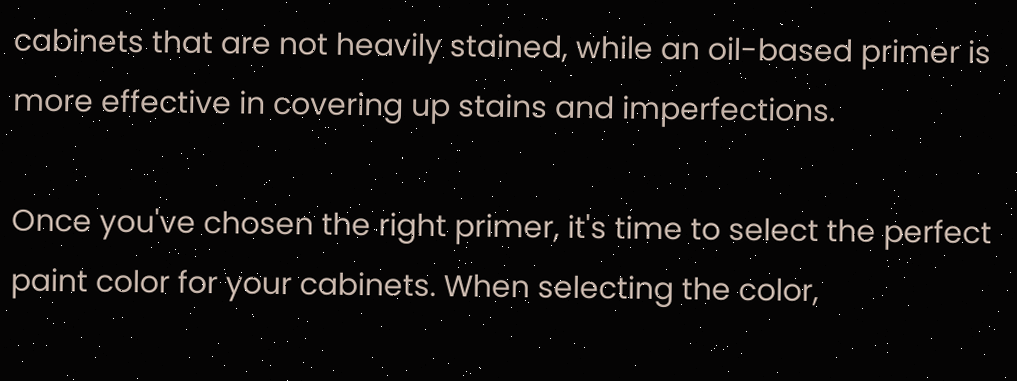cabinets that are not heavily stained, while an oil-based primer is more effective in covering up stains and imperfections.

Once you've chosen the right primer, it's time to select the perfect paint color for your cabinets. When selecting the color,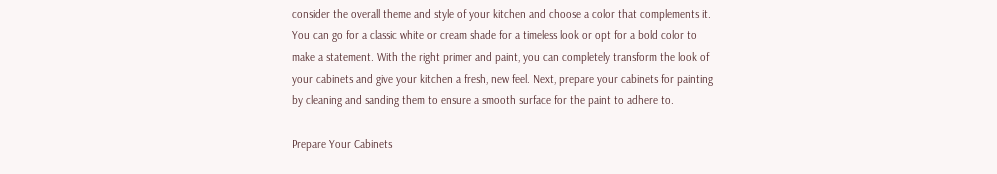consider the overall theme and style of your kitchen and choose a color that complements it. You can go for a classic white or cream shade for a timeless look or opt for a bold color to make a statement. With the right primer and paint, you can completely transform the look of your cabinets and give your kitchen a fresh, new feel. Next, prepare your cabinets for painting by cleaning and sanding them to ensure a smooth surface for the paint to adhere to.

Prepare Your Cabinets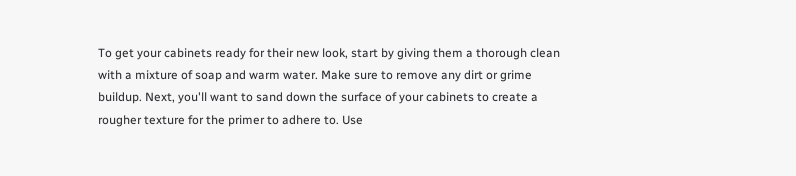To get your cabinets ready for their new look, start by giving them a thorough clean with a mixture of soap and warm water. Make sure to remove any dirt or grime buildup. Next, you'll want to sand down the surface of your cabinets to create a rougher texture for the primer to adhere to. Use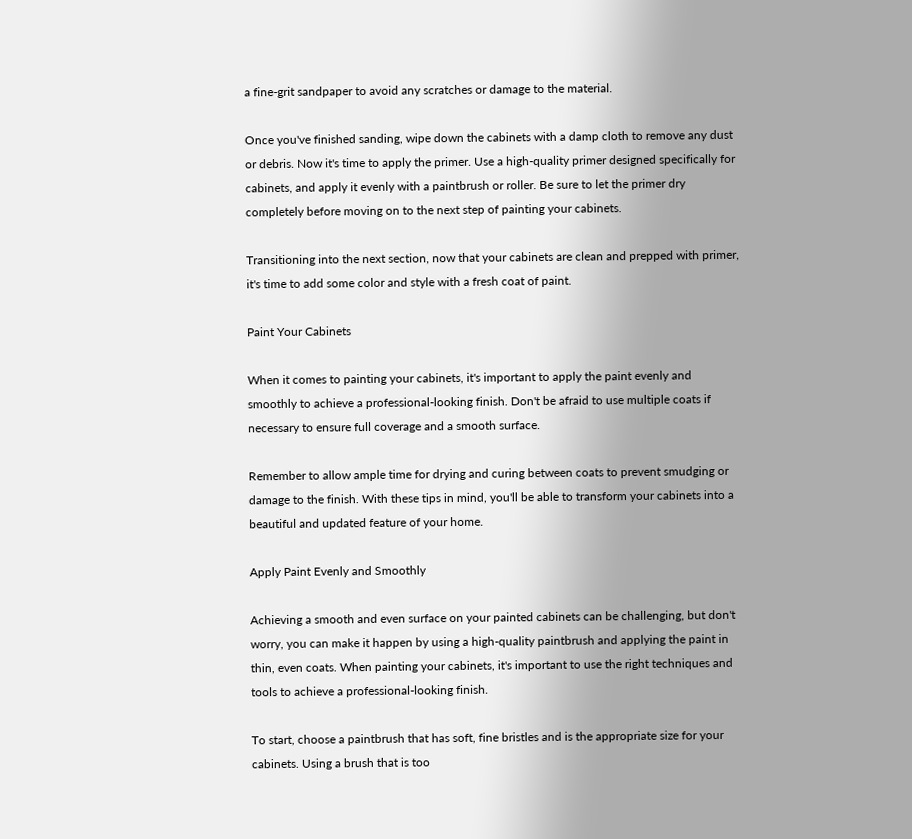a fine-grit sandpaper to avoid any scratches or damage to the material.

Once you've finished sanding, wipe down the cabinets with a damp cloth to remove any dust or debris. Now it's time to apply the primer. Use a high-quality primer designed specifically for cabinets, and apply it evenly with a paintbrush or roller. Be sure to let the primer dry completely before moving on to the next step of painting your cabinets.

Transitioning into the next section, now that your cabinets are clean and prepped with primer, it's time to add some color and style with a fresh coat of paint.

Paint Your Cabinets

When it comes to painting your cabinets, it's important to apply the paint evenly and smoothly to achieve a professional-looking finish. Don't be afraid to use multiple coats if necessary to ensure full coverage and a smooth surface.

Remember to allow ample time for drying and curing between coats to prevent smudging or damage to the finish. With these tips in mind, you'll be able to transform your cabinets into a beautiful and updated feature of your home.

Apply Paint Evenly and Smoothly

Achieving a smooth and even surface on your painted cabinets can be challenging, but don't worry, you can make it happen by using a high-quality paintbrush and applying the paint in thin, even coats. When painting your cabinets, it's important to use the right techniques and tools to achieve a professional-looking finish.

To start, choose a paintbrush that has soft, fine bristles and is the appropriate size for your cabinets. Using a brush that is too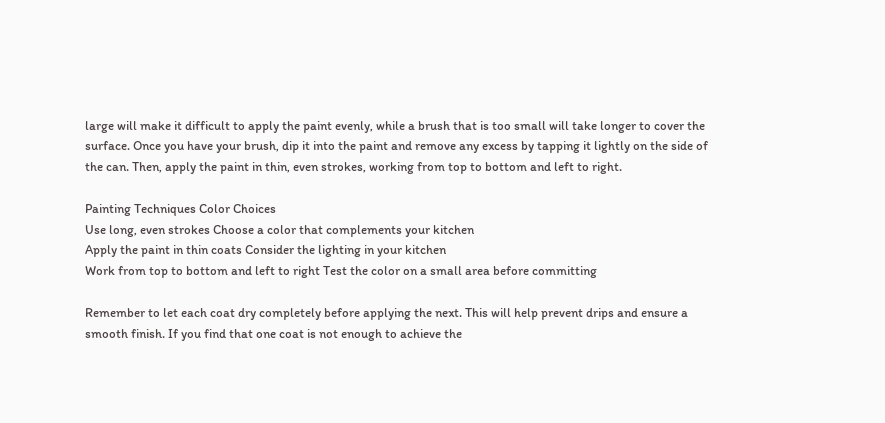large will make it difficult to apply the paint evenly, while a brush that is too small will take longer to cover the surface. Once you have your brush, dip it into the paint and remove any excess by tapping it lightly on the side of the can. Then, apply the paint in thin, even strokes, working from top to bottom and left to right.

Painting Techniques Color Choices
Use long, even strokes Choose a color that complements your kitchen
Apply the paint in thin coats Consider the lighting in your kitchen
Work from top to bottom and left to right Test the color on a small area before committing

Remember to let each coat dry completely before applying the next. This will help prevent drips and ensure a smooth finish. If you find that one coat is not enough to achieve the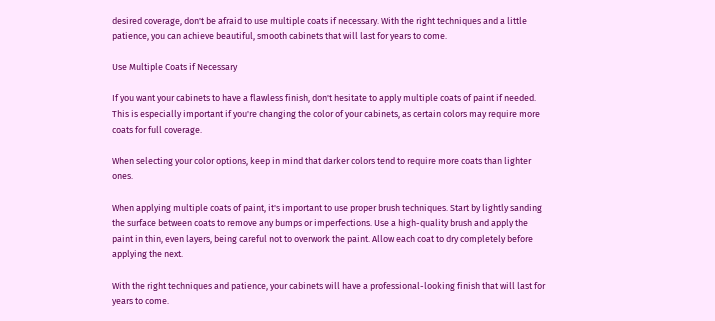desired coverage, don't be afraid to use multiple coats if necessary. With the right techniques and a little patience, you can achieve beautiful, smooth cabinets that will last for years to come.

Use Multiple Coats if Necessary

If you want your cabinets to have a flawless finish, don't hesitate to apply multiple coats of paint if needed. This is especially important if you're changing the color of your cabinets, as certain colors may require more coats for full coverage.

When selecting your color options, keep in mind that darker colors tend to require more coats than lighter ones.

When applying multiple coats of paint, it's important to use proper brush techniques. Start by lightly sanding the surface between coats to remove any bumps or imperfections. Use a high-quality brush and apply the paint in thin, even layers, being careful not to overwork the paint. Allow each coat to dry completely before applying the next.

With the right techniques and patience, your cabinets will have a professional-looking finish that will last for years to come.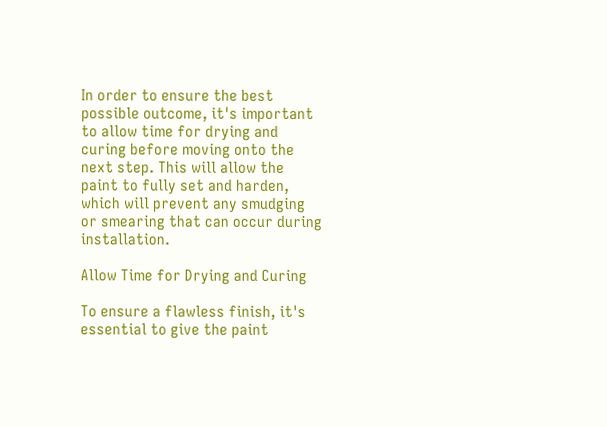In order to ensure the best possible outcome, it's important to allow time for drying and curing before moving onto the next step. This will allow the paint to fully set and harden, which will prevent any smudging or smearing that can occur during installation.

Allow Time for Drying and Curing

To ensure a flawless finish, it's essential to give the paint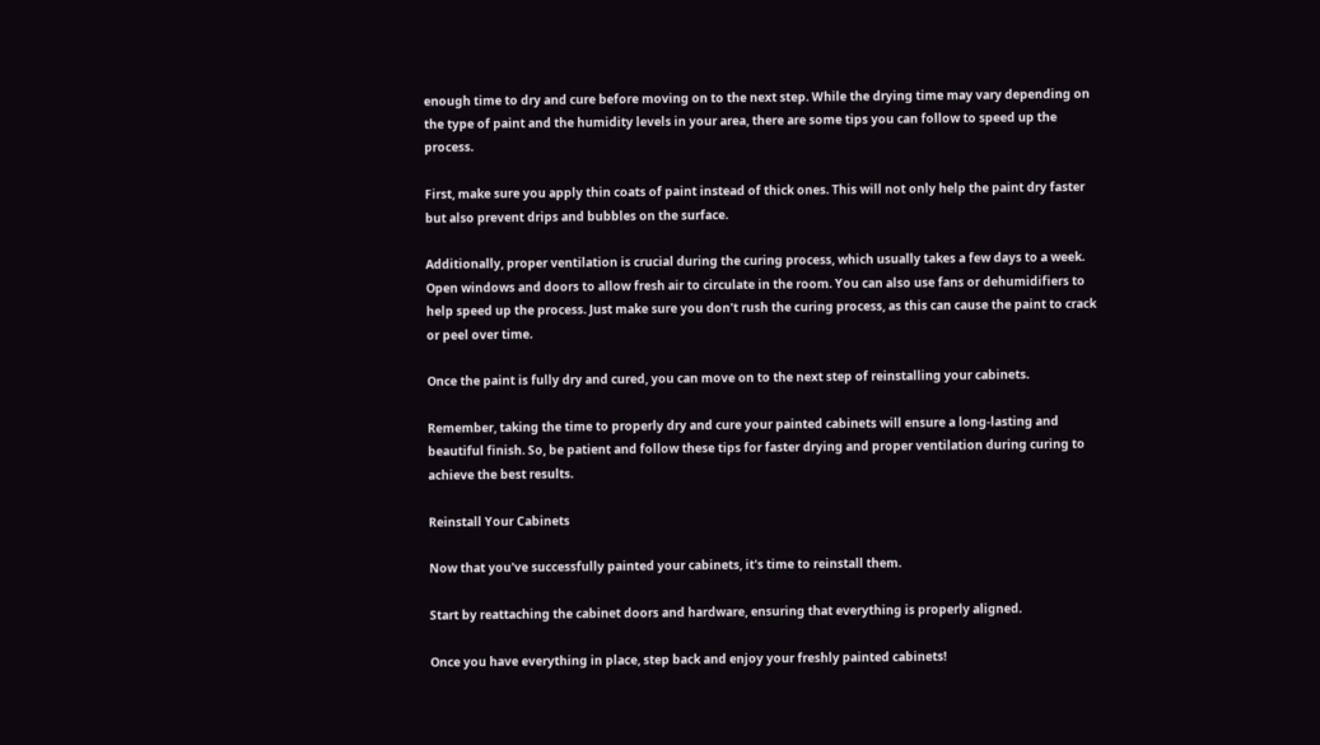enough time to dry and cure before moving on to the next step. While the drying time may vary depending on the type of paint and the humidity levels in your area, there are some tips you can follow to speed up the process.

First, make sure you apply thin coats of paint instead of thick ones. This will not only help the paint dry faster but also prevent drips and bubbles on the surface.

Additionally, proper ventilation is crucial during the curing process, which usually takes a few days to a week. Open windows and doors to allow fresh air to circulate in the room. You can also use fans or dehumidifiers to help speed up the process. Just make sure you don't rush the curing process, as this can cause the paint to crack or peel over time.

Once the paint is fully dry and cured, you can move on to the next step of reinstalling your cabinets.

Remember, taking the time to properly dry and cure your painted cabinets will ensure a long-lasting and beautiful finish. So, be patient and follow these tips for faster drying and proper ventilation during curing to achieve the best results.

Reinstall Your Cabinets

Now that you've successfully painted your cabinets, it's time to reinstall them.

Start by reattaching the cabinet doors and hardware, ensuring that everything is properly aligned.

Once you have everything in place, step back and enjoy your freshly painted cabinets!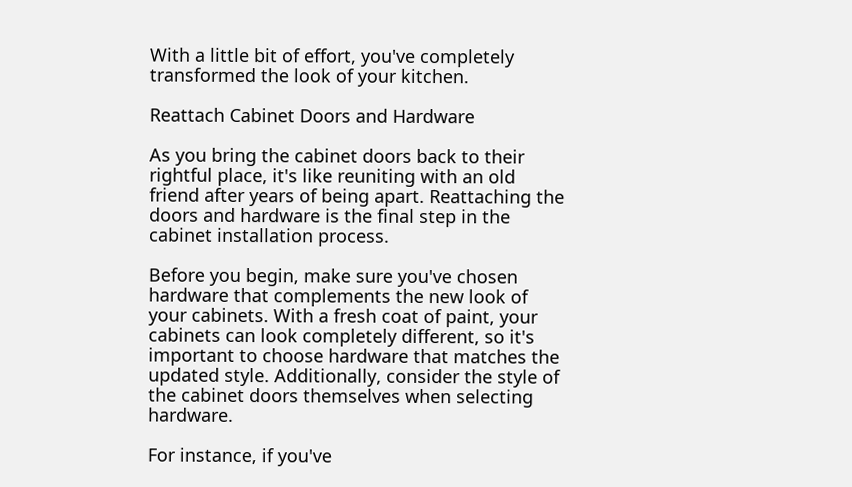With a little bit of effort, you've completely transformed the look of your kitchen.

Reattach Cabinet Doors and Hardware

As you bring the cabinet doors back to their rightful place, it's like reuniting with an old friend after years of being apart. Reattaching the doors and hardware is the final step in the cabinet installation process.

Before you begin, make sure you've chosen hardware that complements the new look of your cabinets. With a fresh coat of paint, your cabinets can look completely different, so it's important to choose hardware that matches the updated style. Additionally, consider the style of the cabinet doors themselves when selecting hardware.

For instance, if you've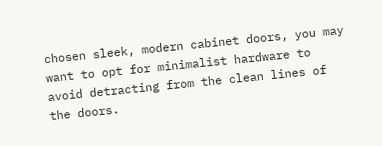chosen sleek, modern cabinet doors, you may want to opt for minimalist hardware to avoid detracting from the clean lines of the doors.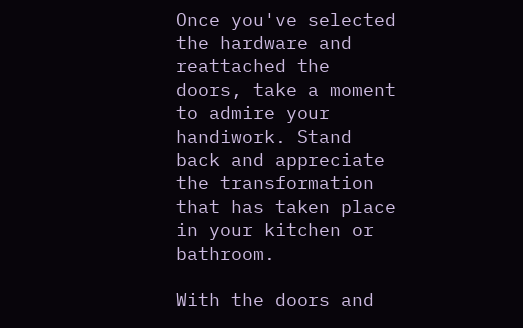Once you've selected the hardware and reattached the doors, take a moment to admire your handiwork. Stand back and appreciate the transformation that has taken place in your kitchen or bathroom.

With the doors and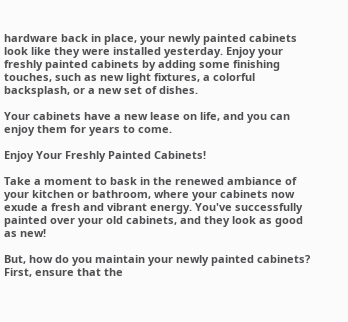hardware back in place, your newly painted cabinets look like they were installed yesterday. Enjoy your freshly painted cabinets by adding some finishing touches, such as new light fixtures, a colorful backsplash, or a new set of dishes.

Your cabinets have a new lease on life, and you can enjoy them for years to come.

Enjoy Your Freshly Painted Cabinets!

Take a moment to bask in the renewed ambiance of your kitchen or bathroom, where your cabinets now exude a fresh and vibrant energy. You've successfully painted over your old cabinets, and they look as good as new!

But, how do you maintain your newly painted cabinets? First, ensure that the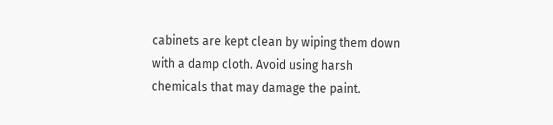cabinets are kept clean by wiping them down with a damp cloth. Avoid using harsh chemicals that may damage the paint.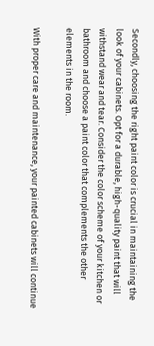Secondly, choosing the right paint color is crucial in maintaining the look of your cabinets. Opt for a durable, high-quality paint that will withstand wear and tear. Consider the color scheme of your kitchen or bathroom and choose a paint color that complements the other elements in the room.

With proper care and maintenance, your painted cabinets will continue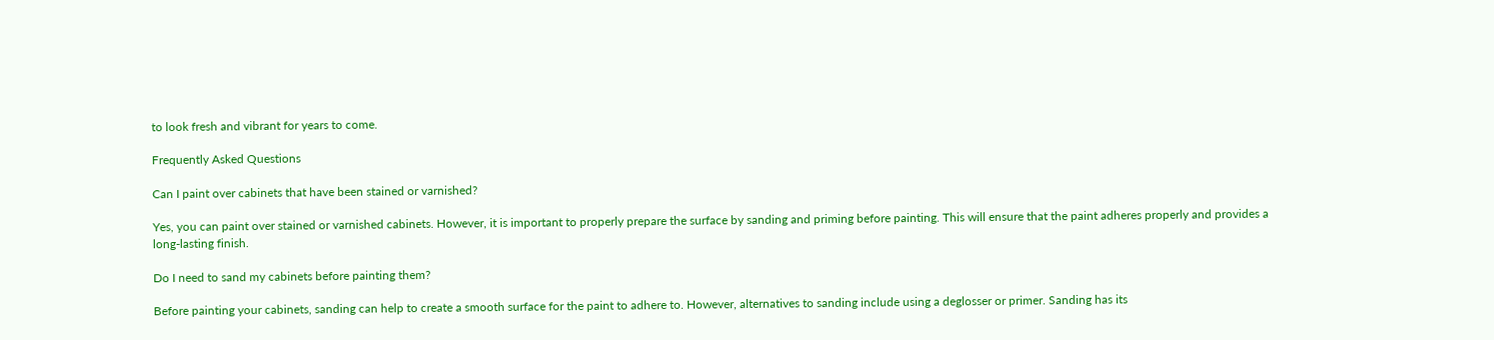to look fresh and vibrant for years to come.

Frequently Asked Questions

Can I paint over cabinets that have been stained or varnished?

Yes, you can paint over stained or varnished cabinets. However, it is important to properly prepare the surface by sanding and priming before painting. This will ensure that the paint adheres properly and provides a long-lasting finish.

Do I need to sand my cabinets before painting them?

Before painting your cabinets, sanding can help to create a smooth surface for the paint to adhere to. However, alternatives to sanding include using a deglosser or primer. Sanding has its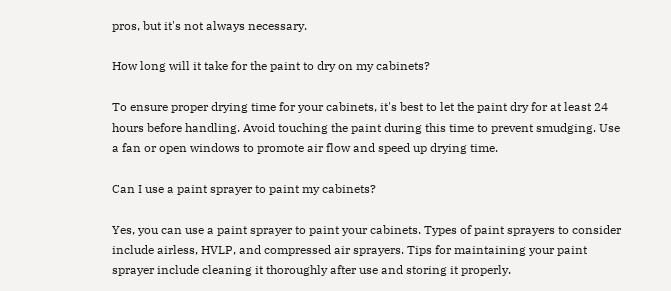pros, but it's not always necessary.

How long will it take for the paint to dry on my cabinets?

To ensure proper drying time for your cabinets, it's best to let the paint dry for at least 24 hours before handling. Avoid touching the paint during this time to prevent smudging. Use a fan or open windows to promote air flow and speed up drying time.

Can I use a paint sprayer to paint my cabinets?

Yes, you can use a paint sprayer to paint your cabinets. Types of paint sprayers to consider include airless, HVLP, and compressed air sprayers. Tips for maintaining your paint sprayer include cleaning it thoroughly after use and storing it properly.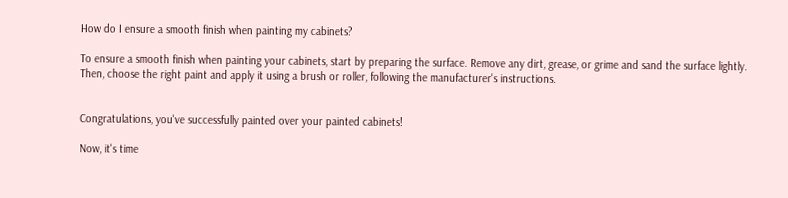How do I ensure a smooth finish when painting my cabinets?

To ensure a smooth finish when painting your cabinets, start by preparing the surface. Remove any dirt, grease, or grime and sand the surface lightly. Then, choose the right paint and apply it using a brush or roller, following the manufacturer's instructions.


Congratulations, you've successfully painted over your painted cabinets!

Now, it's time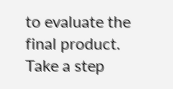to evaluate the final product. Take a step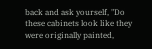back and ask yourself, "Do these cabinets look like they were originally painted,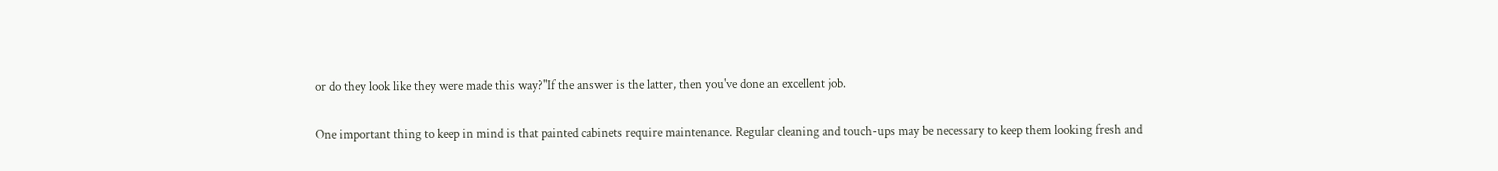or do they look like they were made this way?"If the answer is the latter, then you've done an excellent job.

One important thing to keep in mind is that painted cabinets require maintenance. Regular cleaning and touch-ups may be necessary to keep them looking fresh and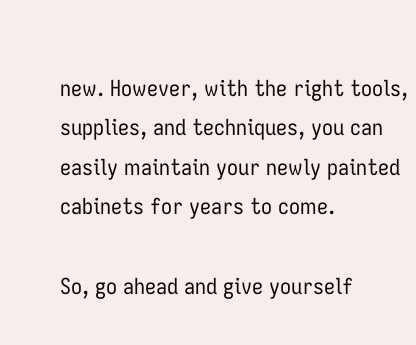new. However, with the right tools, supplies, and techniques, you can easily maintain your newly painted cabinets for years to come.

So, go ahead and give yourself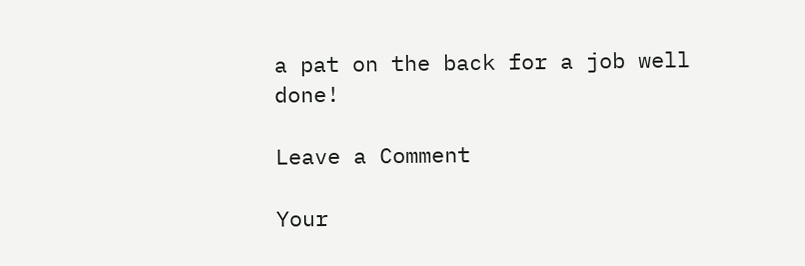a pat on the back for a job well done!

Leave a Comment

Your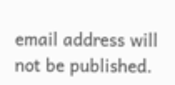email address will not be published.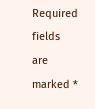Required fields are marked *